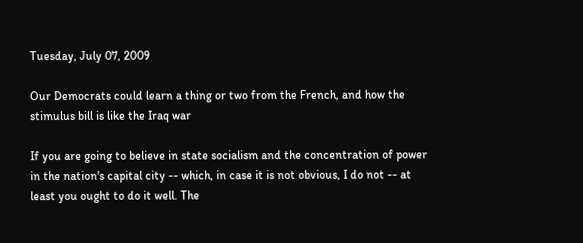Tuesday, July 07, 2009

Our Democrats could learn a thing or two from the French, and how the stimulus bill is like the Iraq war

If you are going to believe in state socialism and the concentration of power in the nation's capital city -- which, in case it is not obvious, I do not -- at least you ought to do it well. The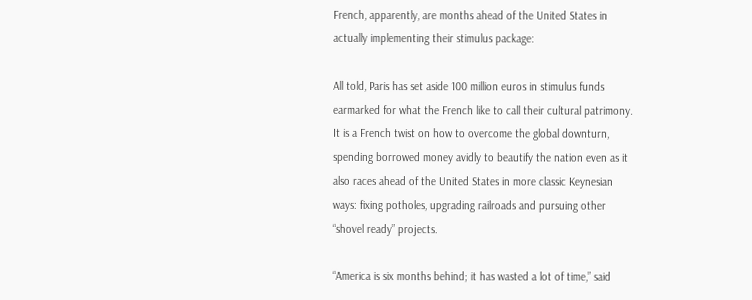French, apparently, are months ahead of the United States in actually implementing their stimulus package:

All told, Paris has set aside 100 million euros in stimulus funds earmarked for what the French like to call their cultural patrimony. It is a French twist on how to overcome the global downturn, spending borrowed money avidly to beautify the nation even as it also races ahead of the United States in more classic Keynesian ways: fixing potholes, upgrading railroads and pursuing other “shovel ready” projects.

“America is six months behind; it has wasted a lot of time,” said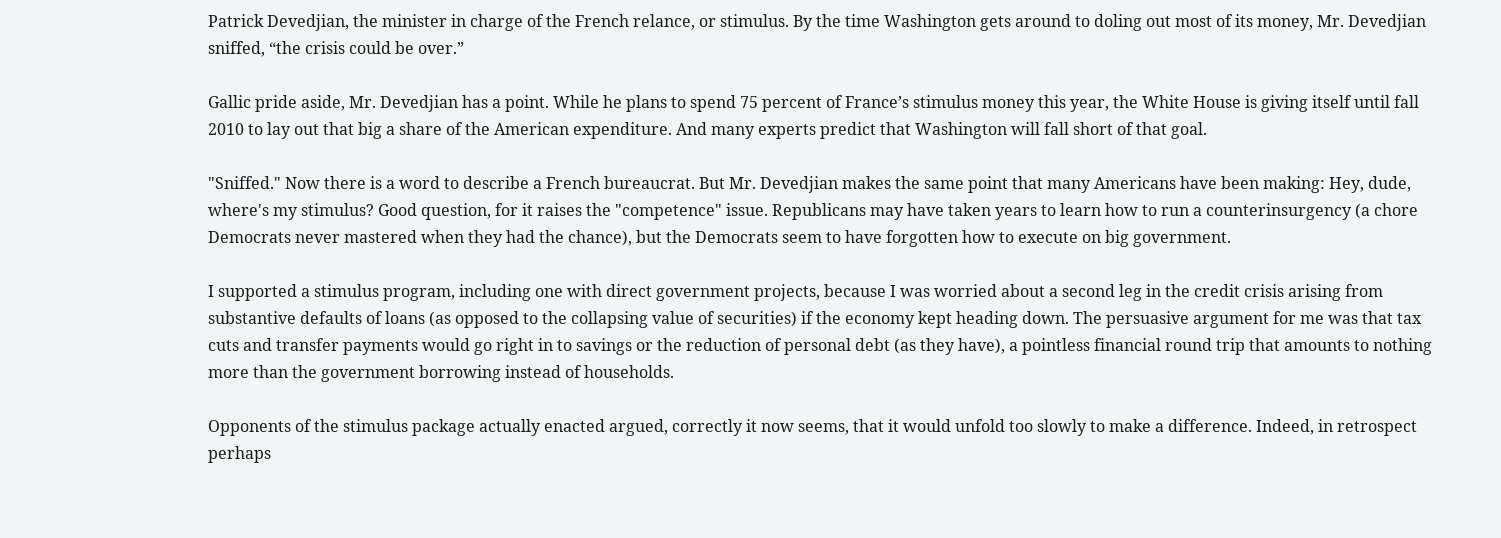Patrick Devedjian, the minister in charge of the French relance, or stimulus. By the time Washington gets around to doling out most of its money, Mr. Devedjian sniffed, “the crisis could be over.”

Gallic pride aside, Mr. Devedjian has a point. While he plans to spend 75 percent of France’s stimulus money this year, the White House is giving itself until fall 2010 to lay out that big a share of the American expenditure. And many experts predict that Washington will fall short of that goal.

"Sniffed." Now there is a word to describe a French bureaucrat. But Mr. Devedjian makes the same point that many Americans have been making: Hey, dude, where's my stimulus? Good question, for it raises the "competence" issue. Republicans may have taken years to learn how to run a counterinsurgency (a chore Democrats never mastered when they had the chance), but the Democrats seem to have forgotten how to execute on big government.

I supported a stimulus program, including one with direct government projects, because I was worried about a second leg in the credit crisis arising from substantive defaults of loans (as opposed to the collapsing value of securities) if the economy kept heading down. The persuasive argument for me was that tax cuts and transfer payments would go right in to savings or the reduction of personal debt (as they have), a pointless financial round trip that amounts to nothing more than the government borrowing instead of households.

Opponents of the stimulus package actually enacted argued, correctly it now seems, that it would unfold too slowly to make a difference. Indeed, in retrospect perhaps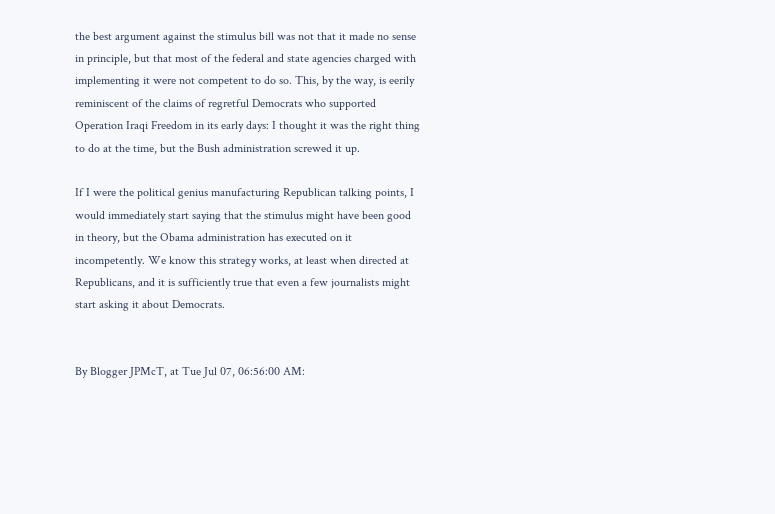the best argument against the stimulus bill was not that it made no sense in principle, but that most of the federal and state agencies charged with implementing it were not competent to do so. This, by the way, is eerily reminiscent of the claims of regretful Democrats who supported Operation Iraqi Freedom in its early days: I thought it was the right thing to do at the time, but the Bush administration screwed it up.

If I were the political genius manufacturing Republican talking points, I would immediately start saying that the stimulus might have been good in theory, but the Obama administration has executed on it incompetently. We know this strategy works, at least when directed at Republicans, and it is sufficiently true that even a few journalists might start asking it about Democrats.


By Blogger JPMcT, at Tue Jul 07, 06:56:00 AM: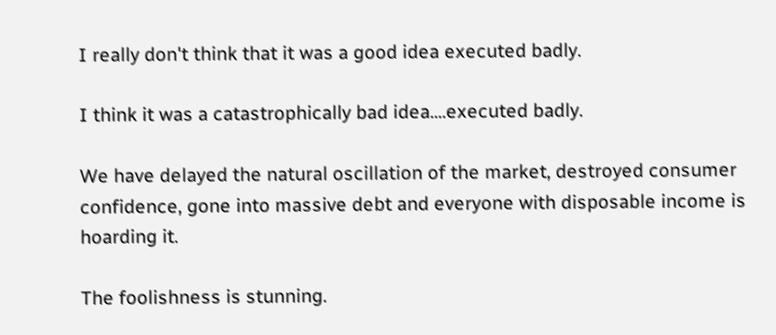I really don't think that it was a good idea executed badly.

I think it was a catastrophically bad idea....executed badly.

We have delayed the natural oscillation of the market, destroyed consumer confidence, gone into massive debt and everyone with disposable income is hoarding it.

The foolishness is stunning.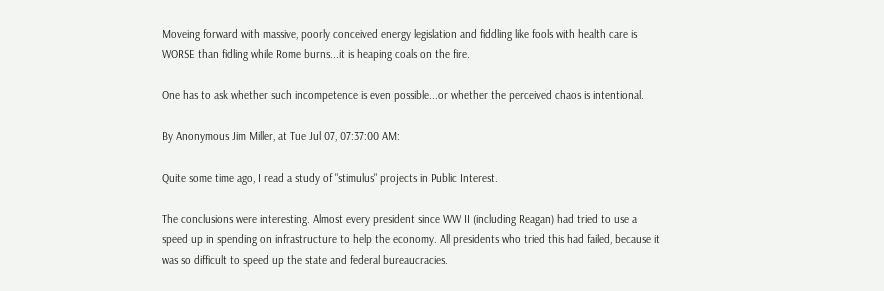Moveing forward with massive, poorly conceived energy legislation and fiddling like fools with health care is WORSE than fidling while Rome burns...it is heaping coals on the fire.

One has to ask whether such incompetence is even possible...or whether the perceived chaos is intentional.

By Anonymous Jim Miller, at Tue Jul 07, 07:37:00 AM:

Quite some time ago, I read a study of "stimulus" projects in Public Interest.

The conclusions were interesting. Almost every president since WW II (including Reagan) had tried to use a speed up in spending on infrastructure to help the economy. All presidents who tried this had failed, because it was so difficult to speed up the state and federal bureaucracies.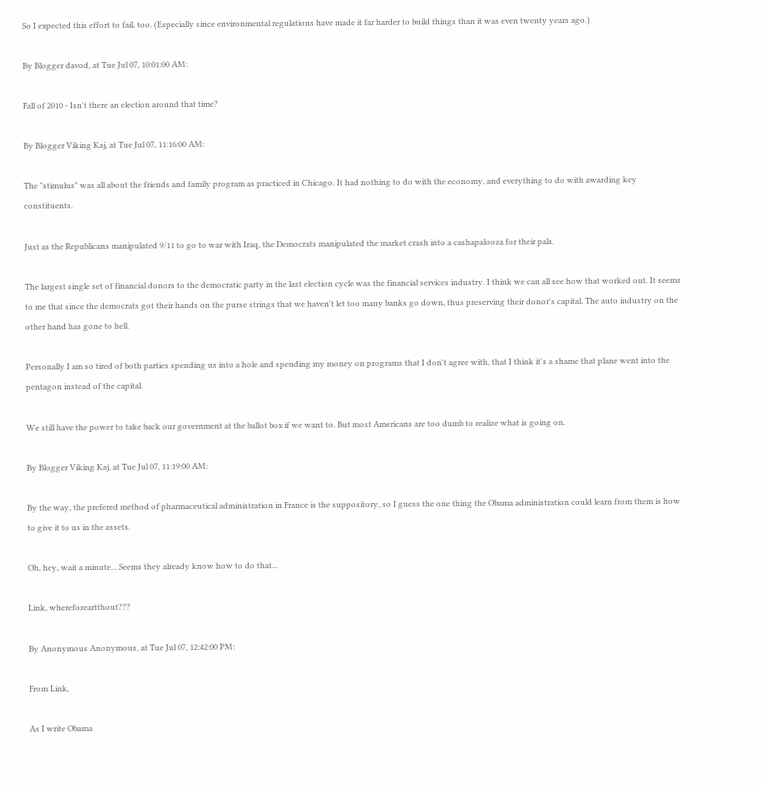So I expected this effort to fail, too. (Especially since environmental regulations have made it far harder to build things than it was even twenty years ago.)

By Blogger davod, at Tue Jul 07, 10:01:00 AM:

Fall of 2010 - Isn't there an election around that time?

By Blogger Viking Kaj, at Tue Jul 07, 11:16:00 AM:

The "stimulus" was all about the friends and family program as practiced in Chicago. It had nothing to do with the economy, and everything to do with awarding key constituents.

Just as the Republicans manipulated 9/11 to go to war with Iraq, the Democrats manipulated the market crash into a cashapalooza for their pals.

The largest single set of financial donors to the democratic party in the last election cycle was the financial services industry. I think we can all see how that worked out. It seems to me that since the democrats got their hands on the purse strings that we haven't let too many banks go down, thus preserving their donor's capital. The auto industry on the other hand has gone to hell.

Personally I am so tired of both parties spending us into a hole and spending my money on programs that I don't agree with, that I think it's a shame that plane went into the pentagon instead of the capital.

We still have the power to take back our government at the ballot box if we want to. But most Americans are too dumb to realize what is going on.

By Blogger Viking Kaj, at Tue Jul 07, 11:19:00 AM:

By the way, the prefered method of pharmaceutical administration in France is the suppository, so I guess the one thing the Obama administration could learn from them is how to give it to us in the assets.

Oh, hey, wait a minute... Seems they already know how to do that...

Link, whereforeartthout???

By Anonymous Anonymous, at Tue Jul 07, 12:42:00 PM:

From Link,

As I write Obama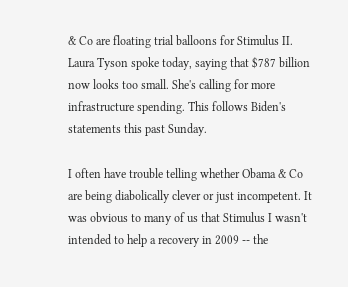& Co are floating trial balloons for Stimulus II. Laura Tyson spoke today, saying that $787 billion now looks too small. She's calling for more infrastructure spending. This follows Biden's statements this past Sunday.

I often have trouble telling whether Obama & Co are being diabolically clever or just incompetent. It was obvious to many of us that Stimulus I wasn't intended to help a recovery in 2009 -- the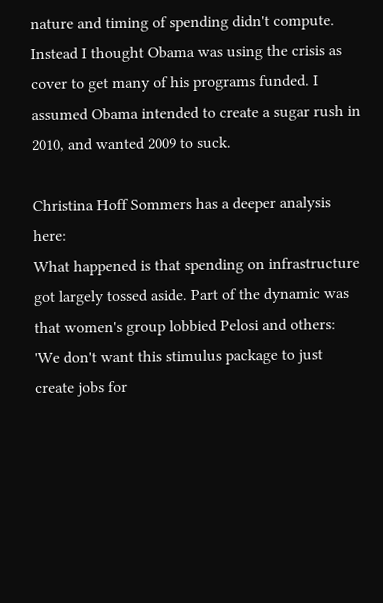nature and timing of spending didn't compute. Instead I thought Obama was using the crisis as cover to get many of his programs funded. I assumed Obama intended to create a sugar rush in 2010, and wanted 2009 to suck.

Christina Hoff Sommers has a deeper analysis here:
What happened is that spending on infrastructure got largely tossed aside. Part of the dynamic was that women's group lobbied Pelosi and others: 'We don't want this stimulus package to just create jobs for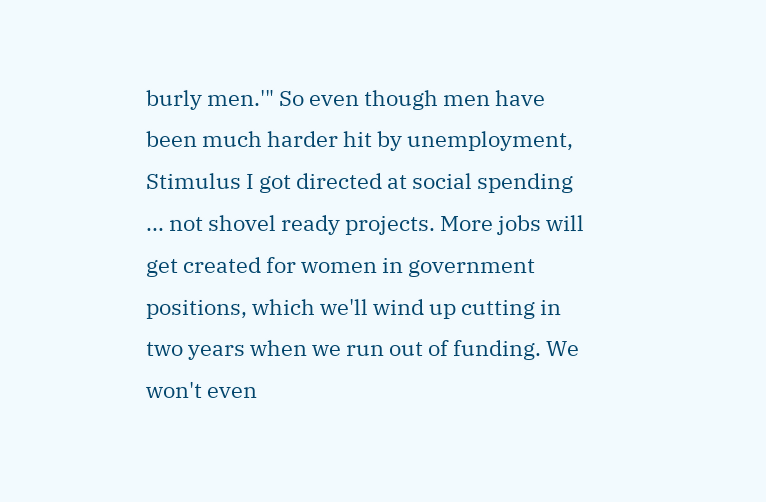burly men.'" So even though men have been much harder hit by unemployment, Stimulus I got directed at social spending ... not shovel ready projects. More jobs will get created for women in government positions, which we'll wind up cutting in two years when we run out of funding. We won't even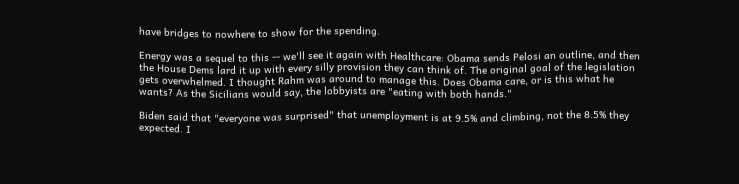have bridges to nowhere to show for the spending.

Energy was a sequel to this -- we'll see it again with Healthcare: Obama sends Pelosi an outline, and then the House Dems lard it up with every silly provision they can think of. The original goal of the legislation gets overwhelmed. I thought Rahm was around to manage this. Does Obama care, or is this what he wants? As the Sicilians would say, the lobbyists are "eating with both hands."

Biden said that "everyone was surprised" that unemployment is at 9.5% and climbing, not the 8.5% they expected. I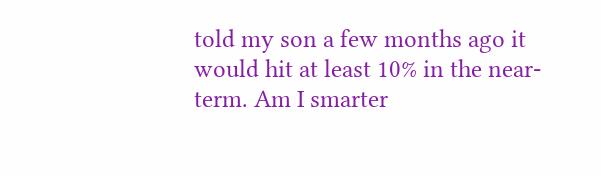told my son a few months ago it would hit at least 10% in the near-term. Am I smarter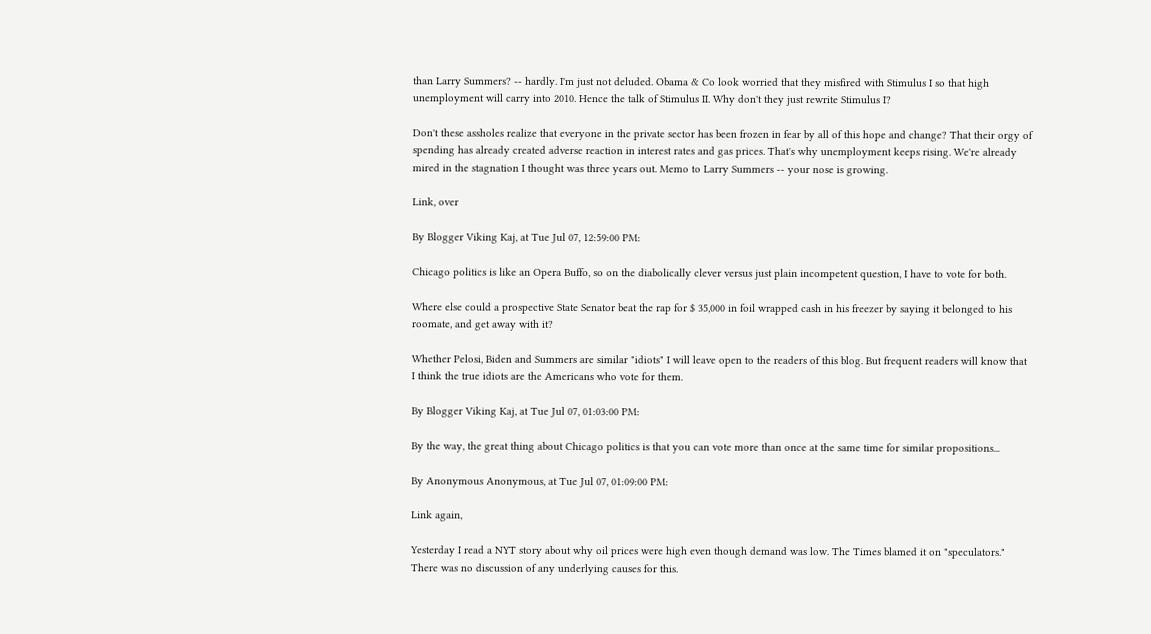than Larry Summers? -- hardly. I'm just not deluded. Obama & Co look worried that they misfired with Stimulus I so that high unemployment will carry into 2010. Hence the talk of Stimulus II. Why don't they just rewrite Stimulus I?

Don't these assholes realize that everyone in the private sector has been frozen in fear by all of this hope and change? That their orgy of spending has already created adverse reaction in interest rates and gas prices. That's why unemployment keeps rising. We're already mired in the stagnation I thought was three years out. Memo to Larry Summers -- your nose is growing.

Link, over

By Blogger Viking Kaj, at Tue Jul 07, 12:59:00 PM:

Chicago politics is like an Opera Buffo, so on the diabolically clever versus just plain incompetent question, I have to vote for both.

Where else could a prospective State Senator beat the rap for $ 35,000 in foil wrapped cash in his freezer by saying it belonged to his roomate, and get away with it?

Whether Pelosi, Biden and Summers are similar "idiots" I will leave open to the readers of this blog. But frequent readers will know that I think the true idiots are the Americans who vote for them.

By Blogger Viking Kaj, at Tue Jul 07, 01:03:00 PM:

By the way, the great thing about Chicago politics is that you can vote more than once at the same time for similar propositions...

By Anonymous Anonymous, at Tue Jul 07, 01:09:00 PM:

Link again,

Yesterday I read a NYT story about why oil prices were high even though demand was low. The Times blamed it on "speculators." There was no discussion of any underlying causes for this.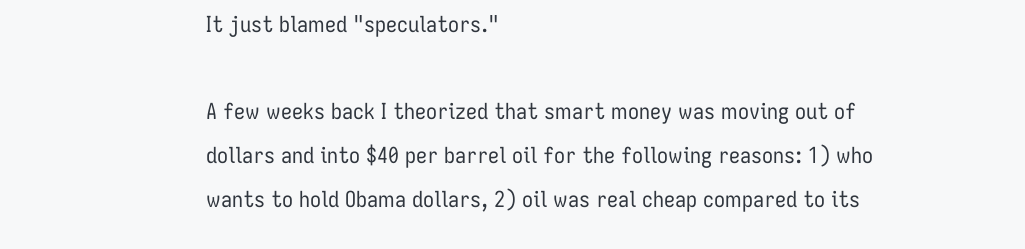It just blamed "speculators."

A few weeks back I theorized that smart money was moving out of dollars and into $40 per barrel oil for the following reasons: 1) who wants to hold Obama dollars, 2) oil was real cheap compared to its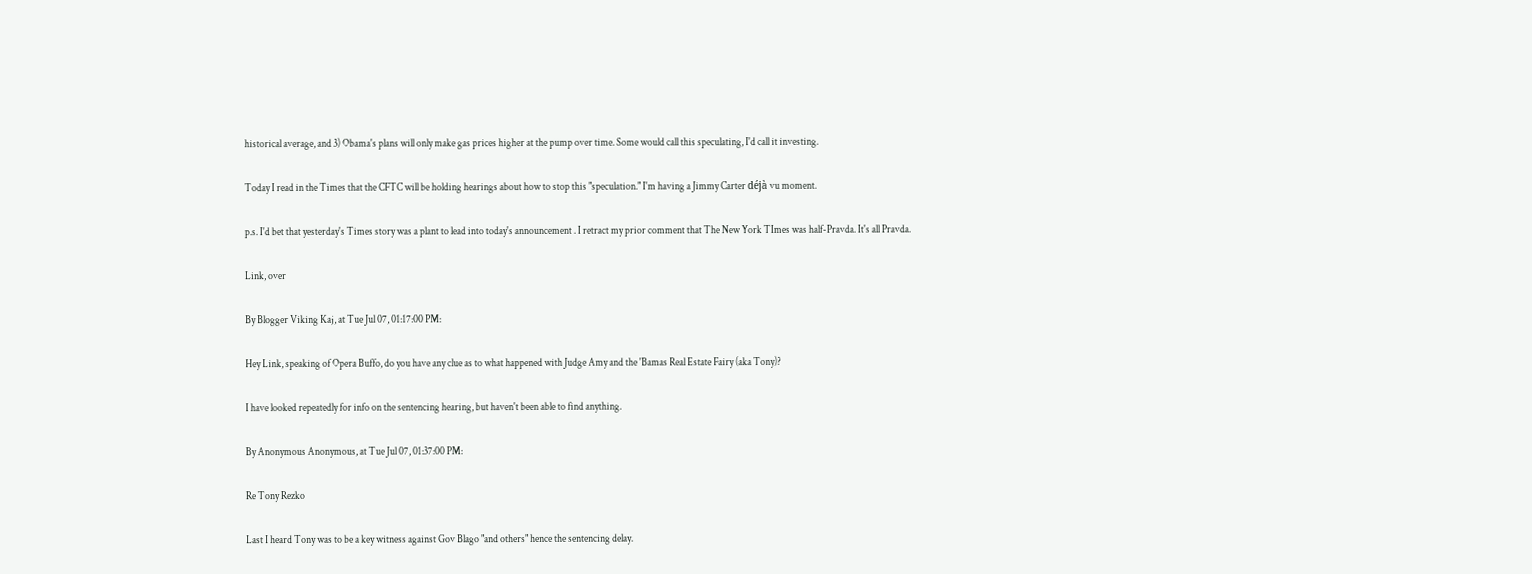historical average, and 3) Obama's plans will only make gas prices higher at the pump over time. Some would call this speculating, I'd call it investing.

Today I read in the Times that the CFTC will be holding hearings about how to stop this "speculation." I'm having a Jimmy Carter déjà vu moment.

p.s. I'd bet that yesterday's Times story was a plant to lead into today's announcement . I retract my prior comment that The New York TImes was half-Pravda. It's all Pravda.

Link, over

By Blogger Viking Kaj, at Tue Jul 07, 01:17:00 PM:

Hey Link, speaking of Opera Buffo, do you have any clue as to what happened with Judge Amy and the 'Bamas Real Estate Fairy (aka Tony)?

I have looked repeatedly for info on the sentencing hearing, but haven't been able to find anything.

By Anonymous Anonymous, at Tue Jul 07, 01:37:00 PM:

Re Tony Rezko

Last I heard Tony was to be a key witness against Gov Blago "and others" hence the sentencing delay.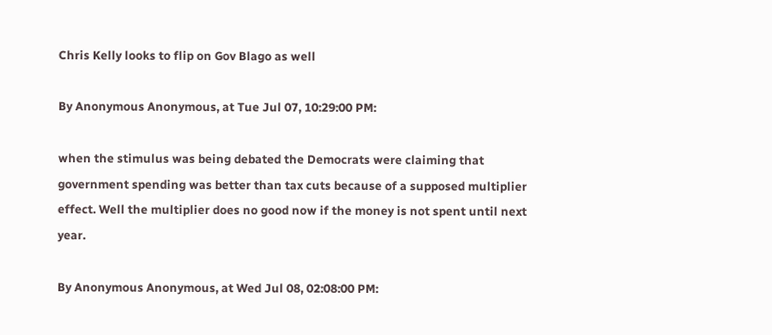Chris Kelly looks to flip on Gov Blago as well

By Anonymous Anonymous, at Tue Jul 07, 10:29:00 PM:

when the stimulus was being debated the Democrats were claiming that government spending was better than tax cuts because of a supposed multiplier effect. Well the multiplier does no good now if the money is not spent until next year.

By Anonymous Anonymous, at Wed Jul 08, 02:08:00 PM: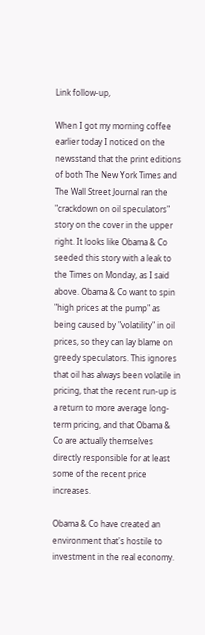Link follow-up,

When I got my morning coffee earlier today I noticed on the newsstand that the print editions of both The New York Times and The Wall Street Journal ran the "crackdown on oil speculators" story on the cover in the upper right. It looks like Obama & Co seeded this story with a leak to the Times on Monday, as I said above. Obama & Co want to spin "high prices at the pump" as being caused by "volatility" in oil prices, so they can lay blame on greedy speculators. This ignores that oil has always been volatile in pricing, that the recent run-up is a return to more average long-term pricing, and that Obama & Co are actually themselves directly responsible for at least some of the recent price increases.

Obama & Co have created an environment that's hostile to investment in the real economy.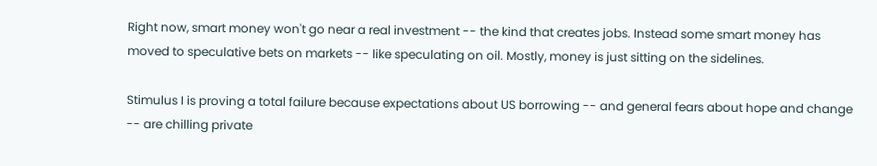Right now, smart money won't go near a real investment -- the kind that creates jobs. Instead some smart money has moved to speculative bets on markets -- like speculating on oil. Mostly, money is just sitting on the sidelines.

Stimulus I is proving a total failure because expectations about US borrowing -- and general fears about hope and change -- are chilling private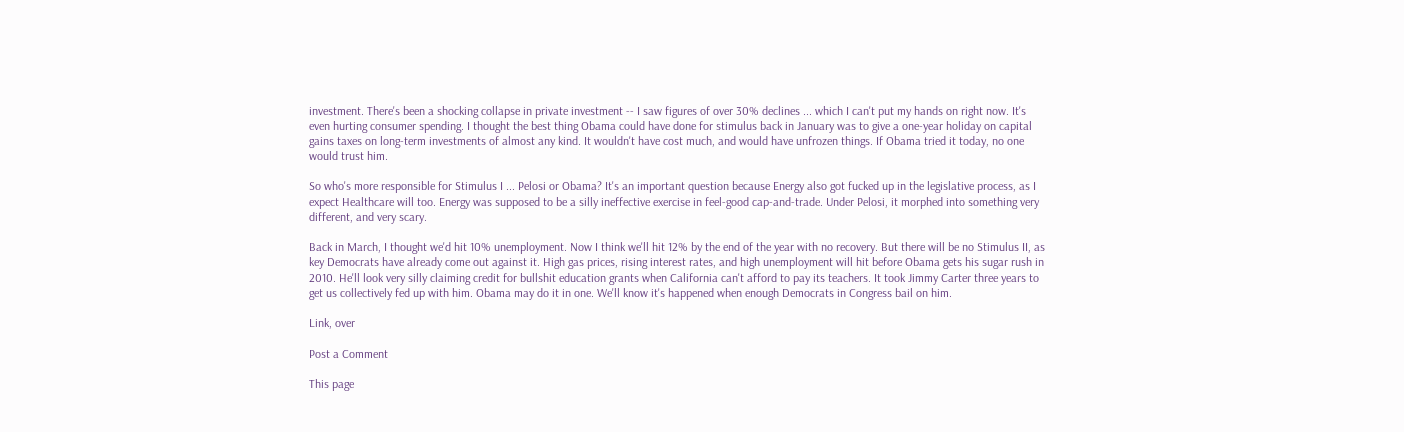investment. There's been a shocking collapse in private investment -- I saw figures of over 30% declines ... which I can't put my hands on right now. It's even hurting consumer spending. I thought the best thing Obama could have done for stimulus back in January was to give a one-year holiday on capital gains taxes on long-term investments of almost any kind. It wouldn't have cost much, and would have unfrozen things. If Obama tried it today, no one would trust him.

So who's more responsible for Stimulus I ... Pelosi or Obama? It's an important question because Energy also got fucked up in the legislative process, as I expect Healthcare will too. Energy was supposed to be a silly ineffective exercise in feel-good cap-and-trade. Under Pelosi, it morphed into something very different, and very scary.

Back in March, I thought we'd hit 10% unemployment. Now I think we'll hit 12% by the end of the year with no recovery. But there will be no Stimulus II, as key Democrats have already come out against it. High gas prices, rising interest rates, and high unemployment will hit before Obama gets his sugar rush in 2010. He'll look very silly claiming credit for bullshit education grants when California can't afford to pay its teachers. It took Jimmy Carter three years to get us collectively fed up with him. Obama may do it in one. We'll know it's happened when enough Democrats in Congress bail on him.

Link, over

Post a Comment

This page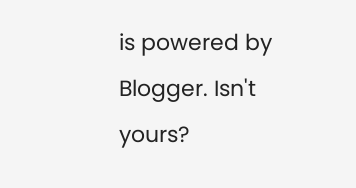is powered by Blogger. Isn't yours?